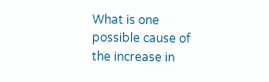What is one possible cause of the increase in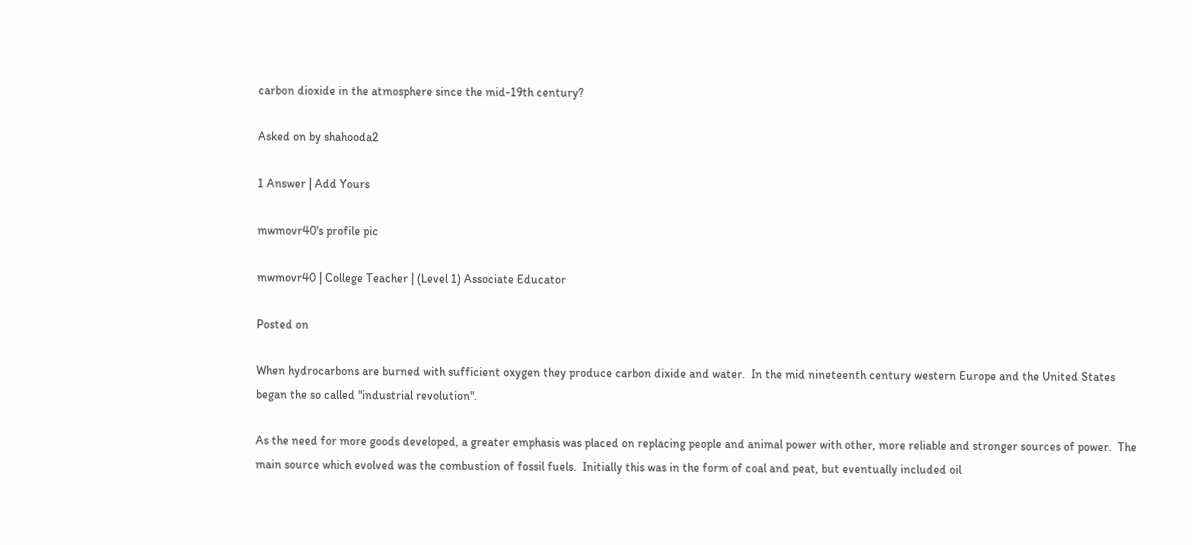carbon dioxide in the atmosphere since the mid-19th century?

Asked on by shahooda2

1 Answer | Add Yours

mwmovr40's profile pic

mwmovr40 | College Teacher | (Level 1) Associate Educator

Posted on

When hydrocarbons are burned with sufficient oxygen they produce carbon dixide and water.  In the mid nineteenth century western Europe and the United States began the so called "industrial revolution".

As the need for more goods developed, a greater emphasis was placed on replacing people and animal power with other, more reliable and stronger sources of power.  The main source which evolved was the combustion of fossil fuels.  Initially this was in the form of coal and peat, but eventually included oil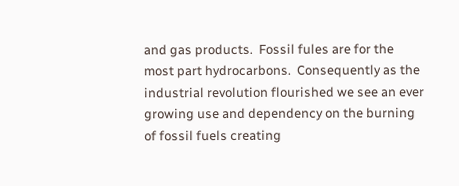and gas products.  Fossil fules are for the most part hydrocarbons.  Consequently as the industrial revolution flourished we see an ever growing use and dependency on the burning of fossil fuels creating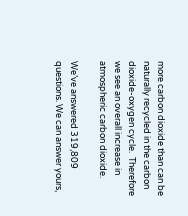more carbon dioxide than can be naturally recycled in the carbon dioxide-oxygen cycle.  Therefore we see an overall increase in atmospheric carbon dioxide.

We’ve answered 319,809 questions. We can answer yours,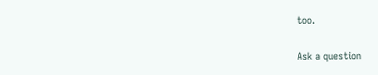too.

Ask a question